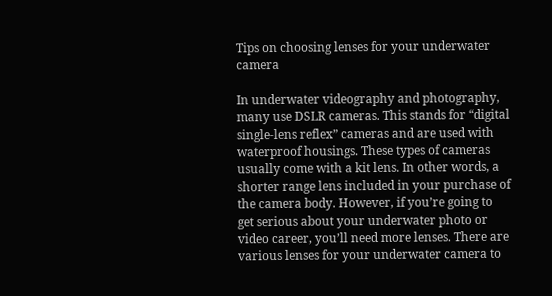Tips on choosing lenses for your underwater camera

In underwater videography and photography, many use DSLR cameras. This stands for “digital single-lens reflex” cameras and are used with waterproof housings. These types of cameras usually come with a kit lens. In other words, a shorter range lens included in your purchase of the camera body. However, if you’re going to get serious about your underwater photo or video career, you’ll need more lenses. There are various lenses for your underwater camera to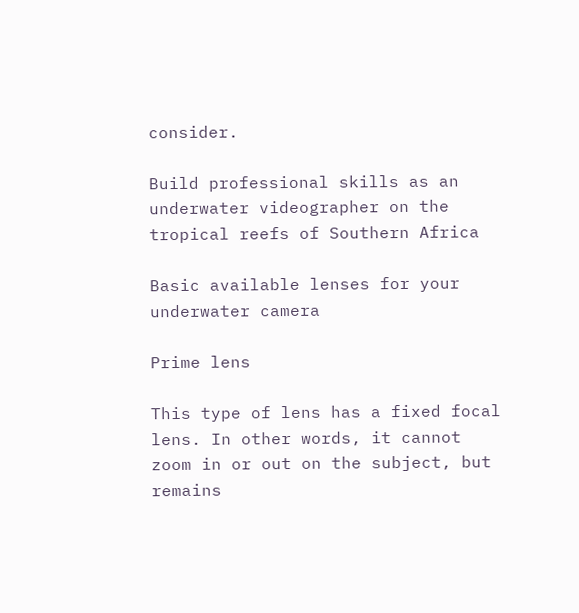consider.

Build professional skills as an underwater videographer on the tropical reefs of Southern Africa

Basic available lenses for your underwater camera

Prime lens

This type of lens has a fixed focal lens. In other words, it cannot zoom in or out on the subject, but remains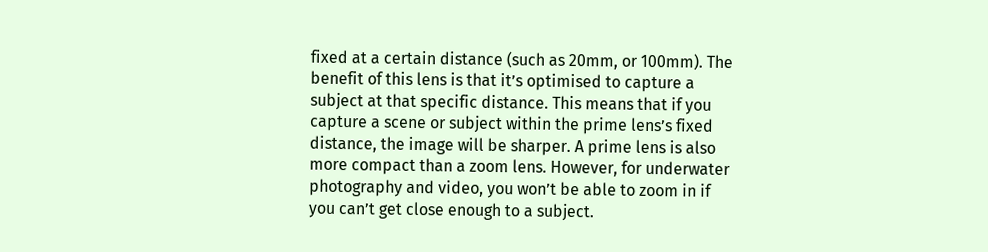fixed at a certain distance (such as 20mm, or 100mm). The benefit of this lens is that it’s optimised to capture a subject at that specific distance. This means that if you capture a scene or subject within the prime lens’s fixed distance, the image will be sharper. A prime lens is also more compact than a zoom lens. However, for underwater photography and video, you won’t be able to zoom in if you can’t get close enough to a subject.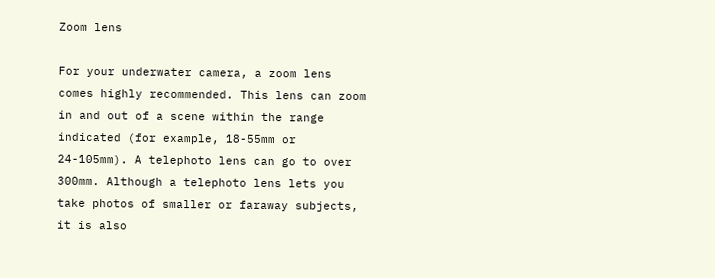Zoom lens

For your underwater camera, a zoom lens comes highly recommended. This lens can zoom in and out of a scene within the range indicated (for example, 18-55mm or 24-105mm). A telephoto lens can go to over 300mm. Although a telephoto lens lets you take photos of smaller or faraway subjects, it is also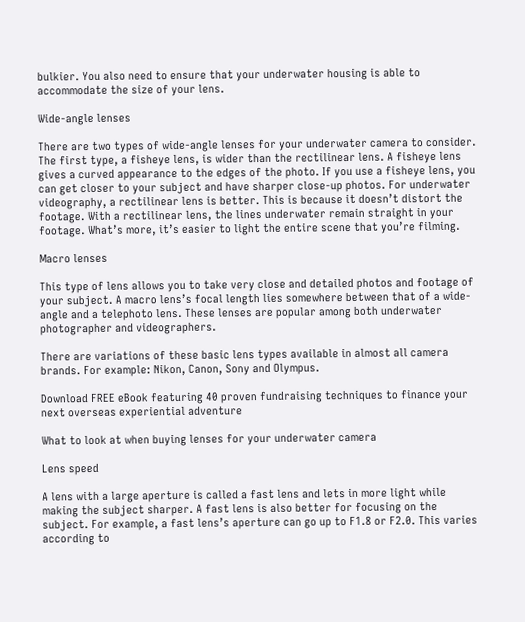bulkier. You also need to ensure that your underwater housing is able to accommodate the size of your lens.

Wide-angle lenses

There are two types of wide-angle lenses for your underwater camera to consider. The first type, a fisheye lens, is wider than the rectilinear lens. A fisheye lens gives a curved appearance to the edges of the photo. If you use a fisheye lens, you can get closer to your subject and have sharper close-up photos. For underwater videography, a rectilinear lens is better. This is because it doesn’t distort the footage. With a rectilinear lens, the lines underwater remain straight in your footage. What’s more, it’s easier to light the entire scene that you’re filming.

Macro lenses

This type of lens allows you to take very close and detailed photos and footage of your subject. A macro lens’s focal length lies somewhere between that of a wide-angle and a telephoto lens. These lenses are popular among both underwater photographer and videographers.

There are variations of these basic lens types available in almost all camera brands. For example: Nikon, Canon, Sony and Olympus.

Download FREE eBook featuring 40 proven fundraising techniques to finance your next overseas experiential adventure

What to look at when buying lenses for your underwater camera

Lens speed

A lens with a large aperture is called a fast lens and lets in more light while making the subject sharper. A fast lens is also better for focusing on the subject. For example, a fast lens’s aperture can go up to F1.8 or F2.0. This varies according to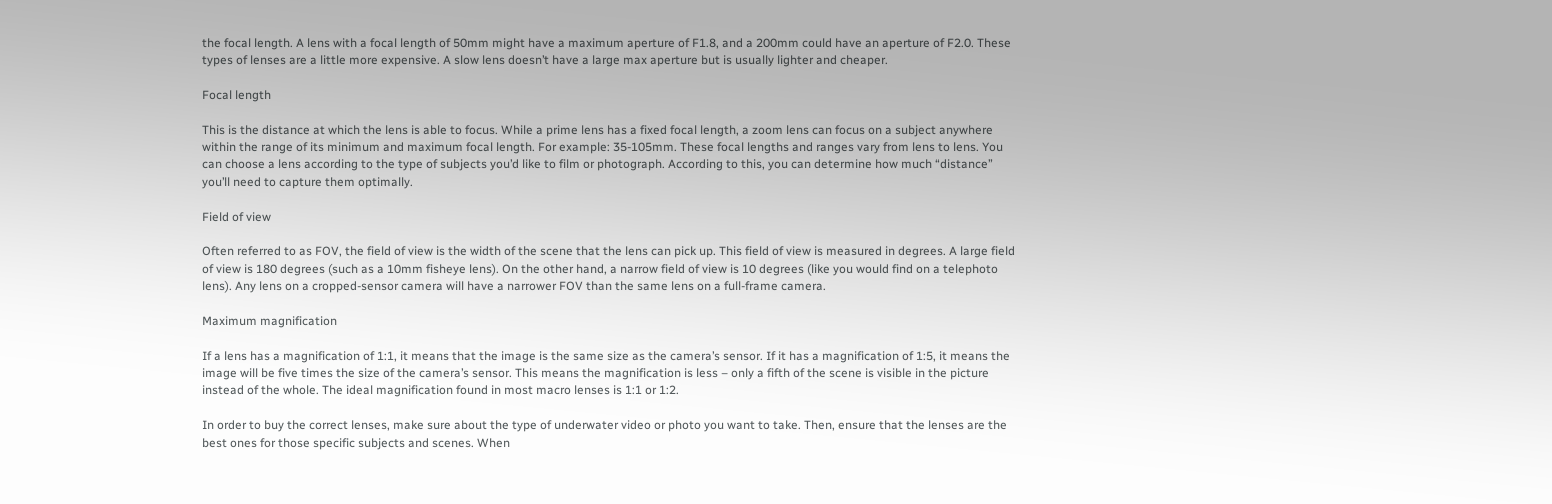the focal length. A lens with a focal length of 50mm might have a maximum aperture of F1.8, and a 200mm could have an aperture of F2.0. These types of lenses are a little more expensive. A slow lens doesn’t have a large max aperture but is usually lighter and cheaper.

Focal length

This is the distance at which the lens is able to focus. While a prime lens has a fixed focal length, a zoom lens can focus on a subject anywhere within the range of its minimum and maximum focal length. For example: 35-105mm. These focal lengths and ranges vary from lens to lens. You can choose a lens according to the type of subjects you’d like to film or photograph. According to this, you can determine how much “distance” you’ll need to capture them optimally.

Field of view

Often referred to as FOV, the field of view is the width of the scene that the lens can pick up. This field of view is measured in degrees. A large field of view is 180 degrees (such as a 10mm fisheye lens). On the other hand, a narrow field of view is 10 degrees (like you would find on a telephoto lens). Any lens on a cropped-sensor camera will have a narrower FOV than the same lens on a full-frame camera.

Maximum magnification

If a lens has a magnification of 1:1, it means that the image is the same size as the camera’s sensor. If it has a magnification of 1:5, it means the image will be five times the size of the camera’s sensor. This means the magnification is less – only a fifth of the scene is visible in the picture instead of the whole. The ideal magnification found in most macro lenses is 1:1 or 1:2.

In order to buy the correct lenses, make sure about the type of underwater video or photo you want to take. Then, ensure that the lenses are the best ones for those specific subjects and scenes. When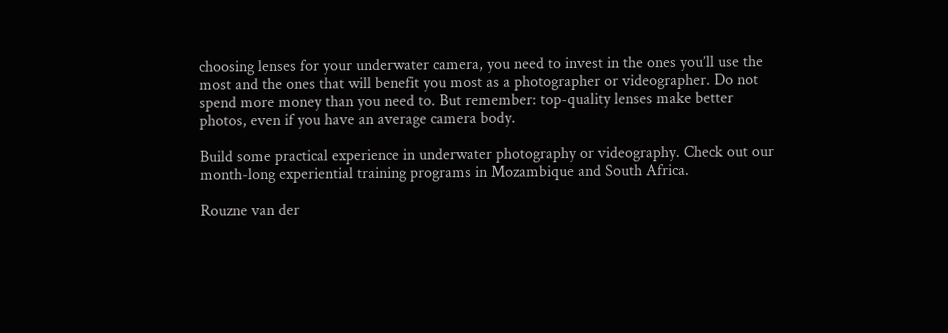choosing lenses for your underwater camera, you need to invest in the ones you’ll use the most and the ones that will benefit you most as a photographer or videographer. Do not spend more money than you need to. But remember: top-quality lenses make better photos, even if you have an average camera body.

Build some practical experience in underwater photography or videography. Check out our month-long experiential training programs in Mozambique and South Africa.

Rouzne van der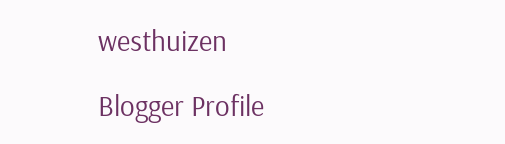westhuizen

Blogger Profile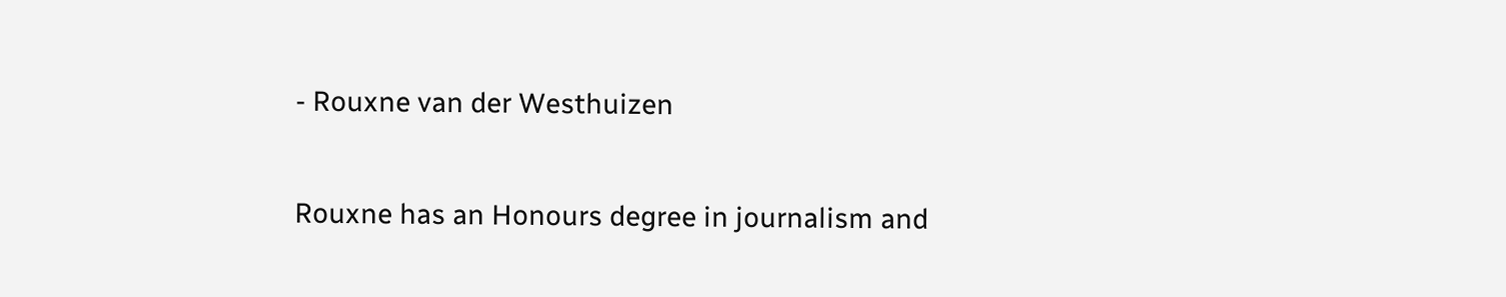- Rouxne van der Westhuizen

Rouxne has an Honours degree in journalism and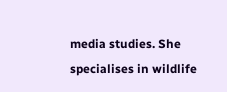media studies. She specialises in wildlife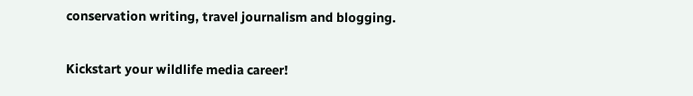conservation writing, travel journalism and blogging.

Kickstart your wildlife media career!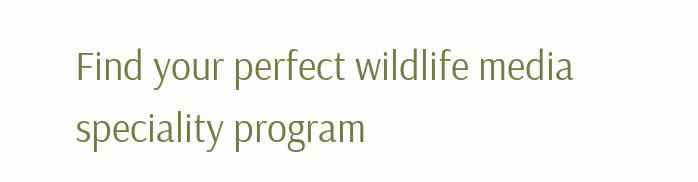Find your perfect wildlife media speciality program